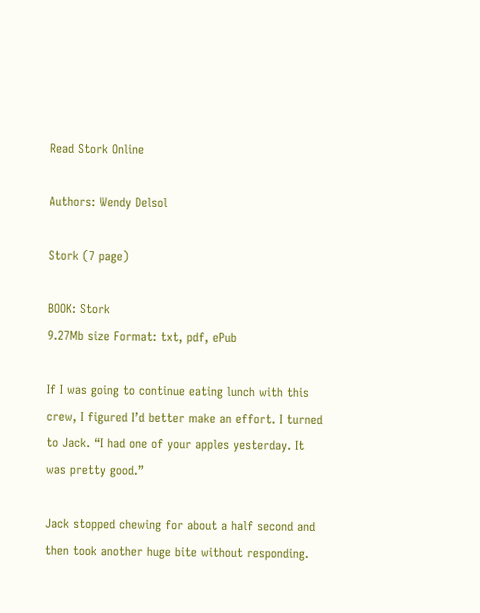Read Stork Online

Authors: Wendy Delsol

Stork (7 page)

BOOK: Stork
9.27Mb size Format: txt, pdf, ePub

If I was going to continue eating lunch with this crew, I figured I’d better make an effort. I turned to Jack. “I had one of your apples yesterday. It was pretty good.”

Jack stopped chewing for about a half second and then took another huge bite without responding.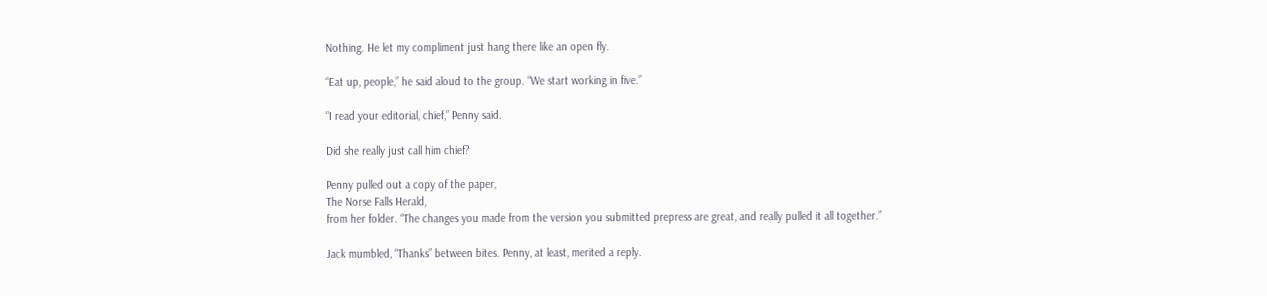Nothing. He let my compliment just hang there like an open fly.

“Eat up, people,” he said aloud to the group. “We start working in five.”

“I read your editorial, chief,” Penny said.

Did she really just call him chief?

Penny pulled out a copy of the paper,
The Norse Falls Herald,
from her folder. “The changes you made from the version you submitted prepress are great, and really pulled it all together.”

Jack mumbled, “Thanks” between bites. Penny, at least, merited a reply.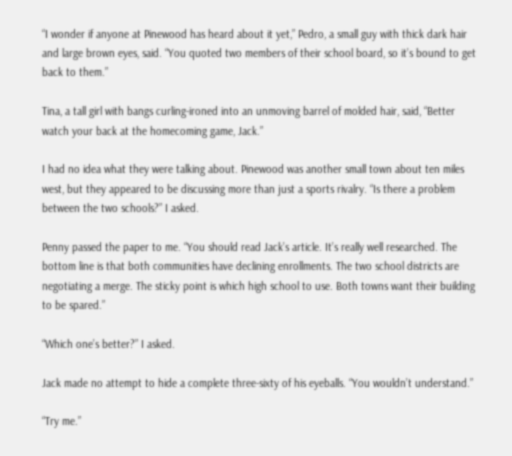“I wonder if anyone at Pinewood has heard about it yet,” Pedro, a small guy with thick dark hair and large brown eyes, said. “You quoted two members of their school board, so it’s bound to get back to them.”

Tina, a tall girl with bangs curling-ironed into an unmoving barrel of molded hair, said, “Better watch your back at the homecoming game, Jack.”

I had no idea what they were talking about. Pinewood was another small town about ten miles west, but they appeared to be discussing more than just a sports rivalry. “Is there a problem between the two schools?” I asked.

Penny passed the paper to me. “You should read Jack’s article. It’s really well researched. The bottom line is that both communities have declining enrollments. The two school districts are negotiating a merge. The sticky point is which high school to use. Both towns want their building to be spared.”

“Which one’s better?” I asked.

Jack made no attempt to hide a complete three-sixty of his eyeballs. “You wouldn’t understand.”

“Try me.”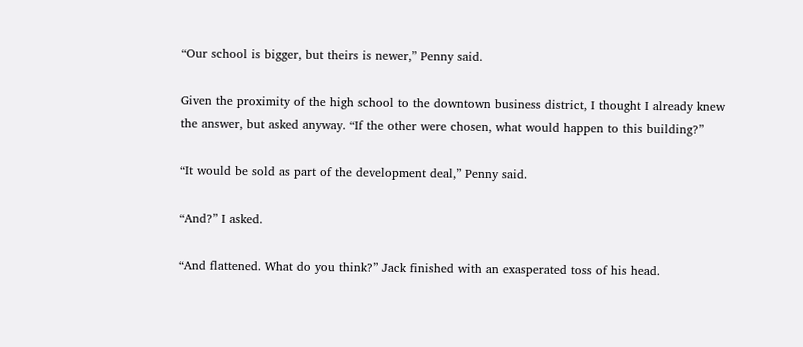“Our school is bigger, but theirs is newer,” Penny said.

Given the proximity of the high school to the downtown business district, I thought I already knew the answer, but asked anyway. “If the other were chosen, what would happen to this building?”

“It would be sold as part of the development deal,” Penny said.

“And?” I asked.

“And flattened. What do you think?” Jack finished with an exasperated toss of his head.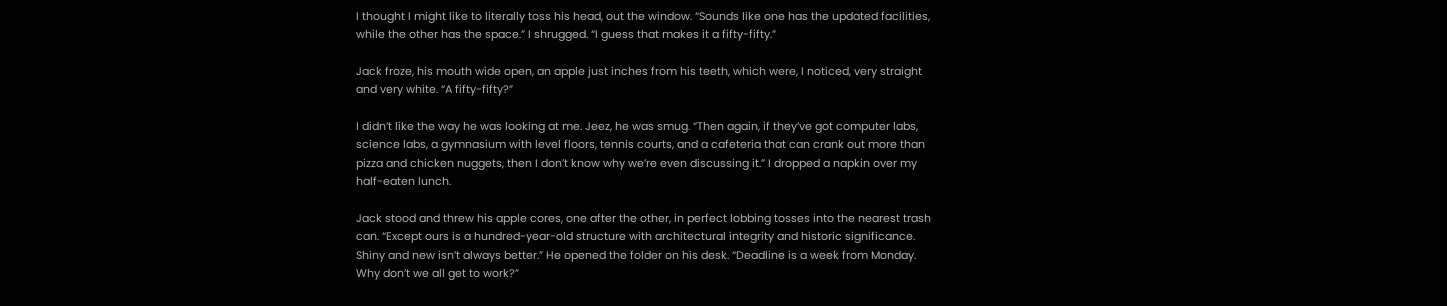I thought I might like to literally toss his head, out the window. “Sounds like one has the updated facilities, while the other has the space.” I shrugged. “I guess that makes it a fifty-fifty.”

Jack froze, his mouth wide open, an apple just inches from his teeth, which were, I noticed, very straight and very white. “A fifty-fifty?”

I didn’t like the way he was looking at me. Jeez, he was smug. “Then again, if they’ve got computer labs, science labs, a gymnasium with level floors, tennis courts, and a cafeteria that can crank out more than pizza and chicken nuggets, then I don’t know why we’re even discussing it.” I dropped a napkin over my half-eaten lunch.

Jack stood and threw his apple cores, one after the other, in perfect lobbing tosses into the nearest trash can. “Except ours is a hundred-year-old structure with architectural integrity and historic significance. Shiny and new isn’t always better.” He opened the folder on his desk. “Deadline is a week from Monday. Why don’t we all get to work?”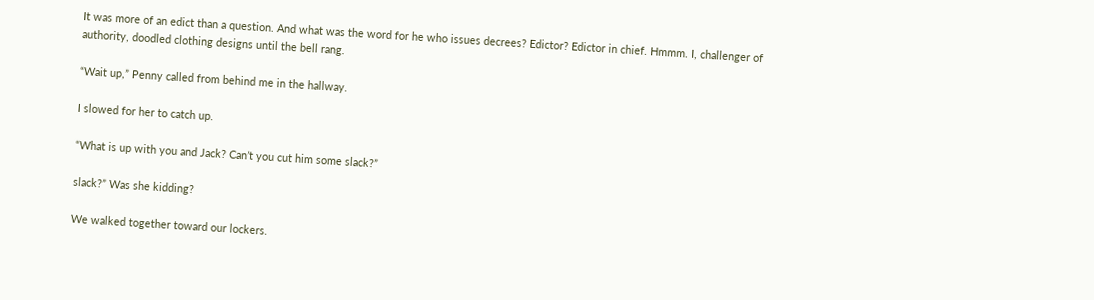It was more of an edict than a question. And what was the word for he who issues decrees? Edictor? Edictor in chief. Hmmm. I, challenger of authority, doodled clothing designs until the bell rang.

“Wait up,” Penny called from behind me in the hallway.

I slowed for her to catch up.

“What is up with you and Jack? Can’t you cut him some slack?”

slack?” Was she kidding?

We walked together toward our lockers.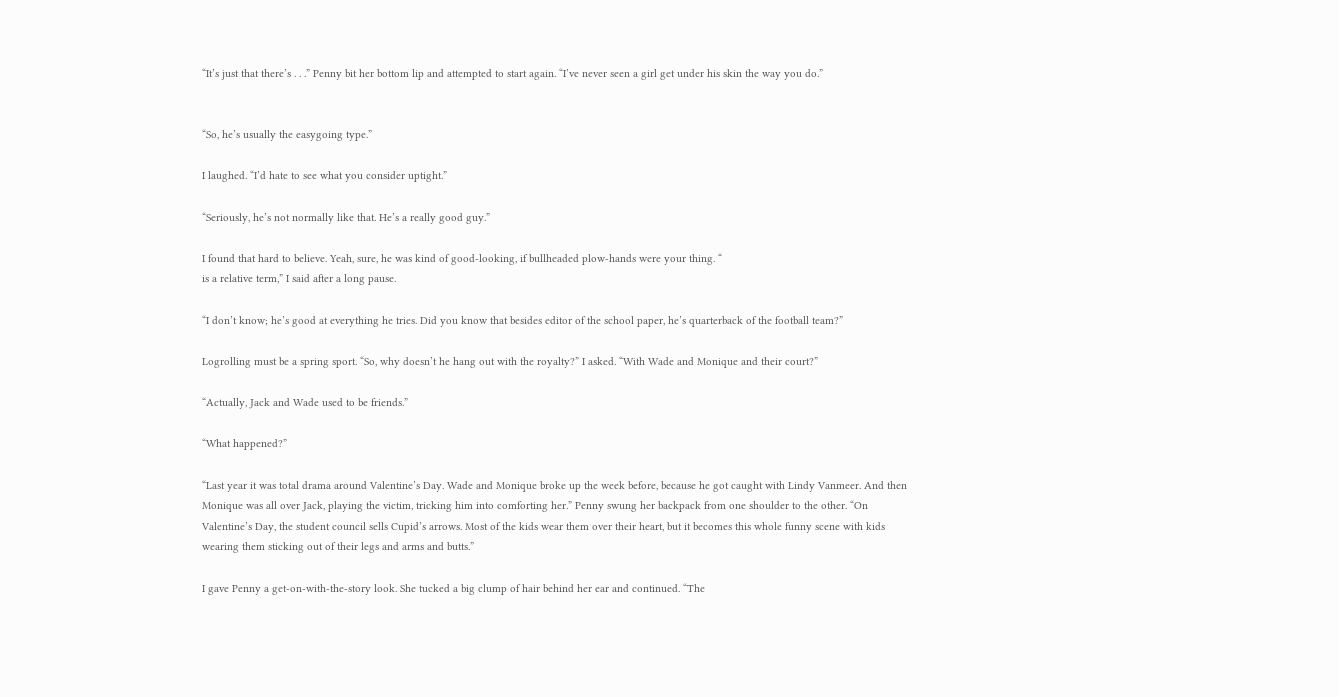“It’s just that there’s . . .” Penny bit her bottom lip and attempted to start again. “I’ve never seen a girl get under his skin the way you do.”


“So, he’s usually the easygoing type.”

I laughed. “I’d hate to see what you consider uptight.”

“Seriously, he’s not normally like that. He’s a really good guy.”

I found that hard to believe. Yeah, sure, he was kind of good-looking, if bullheaded plow-hands were your thing. “
is a relative term,” I said after a long pause.

“I don’t know; he’s good at everything he tries. Did you know that besides editor of the school paper, he’s quarterback of the football team?”

Logrolling must be a spring sport. “So, why doesn’t he hang out with the royalty?” I asked. “With Wade and Monique and their court?”

“Actually, Jack and Wade used to be friends.”

“What happened?”

“Last year it was total drama around Valentine’s Day. Wade and Monique broke up the week before, because he got caught with Lindy Vanmeer. And then Monique was all over Jack, playing the victim, tricking him into comforting her.” Penny swung her backpack from one shoulder to the other. “On Valentine’s Day, the student council sells Cupid’s arrows. Most of the kids wear them over their heart, but it becomes this whole funny scene with kids wearing them sticking out of their legs and arms and butts.”

I gave Penny a get-on-with-the-story look. She tucked a big clump of hair behind her ear and continued. “The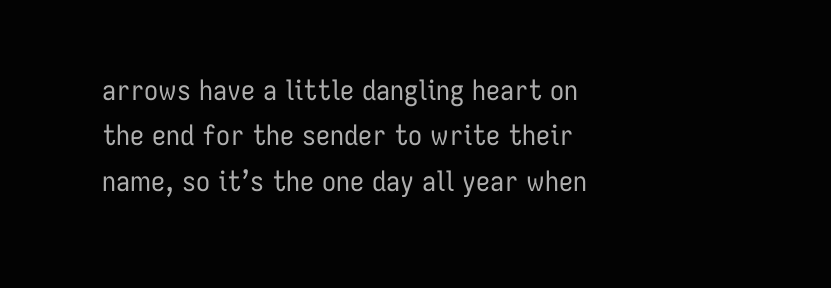arrows have a little dangling heart on the end for the sender to write their name, so it’s the one day all year when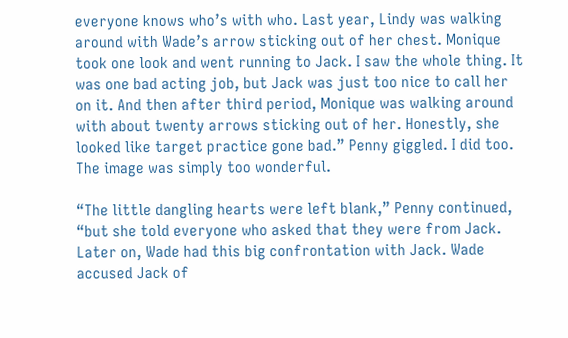everyone knows who’s with who. Last year, Lindy was walking around with Wade’s arrow sticking out of her chest. Monique took one look and went running to Jack. I saw the whole thing. It was one bad acting job, but Jack was just too nice to call her on it. And then after third period, Monique was walking around with about twenty arrows sticking out of her. Honestly, she looked like target practice gone bad.” Penny giggled. I did too. The image was simply too wonderful.

“The little dangling hearts were left blank,” Penny continued, “but she told everyone who asked that they were from Jack. Later on, Wade had this big confrontation with Jack. Wade accused Jack of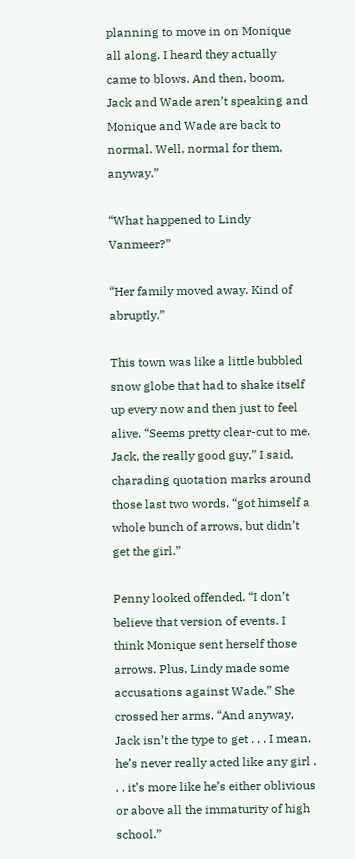planning to move in on Monique all along. I heard they actually came to blows. And then, boom, Jack and Wade aren’t speaking and Monique and Wade are back to normal. Well, normal for them, anyway.”

“What happened to Lindy Vanmeer?”

“Her family moved away. Kind of abruptly.”

This town was like a little bubbled snow globe that had to shake itself up every now and then just to feel alive. “Seems pretty clear-cut to me. Jack, the really good guy,” I said, charading quotation marks around those last two words, “got himself a whole bunch of arrows, but didn’t get the girl.”

Penny looked offended. “I don’t believe that version of events. I think Monique sent herself those arrows. Plus, Lindy made some accusations against Wade.” She crossed her arms. “And anyway, Jack isn’t the type to get . . . I mean, he’s never really acted like any girl . . . it’s more like he’s either oblivious or above all the immaturity of high school.”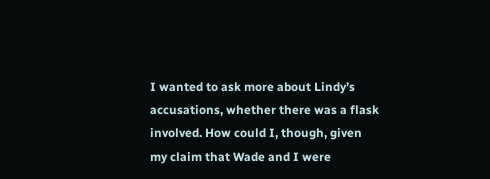I wanted to ask more about Lindy’s accusations, whether there was a flask involved. How could I, though, given my claim that Wade and I were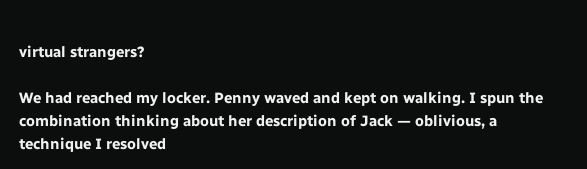virtual strangers?

We had reached my locker. Penny waved and kept on walking. I spun the combination thinking about her description of Jack — oblivious, a technique I resolved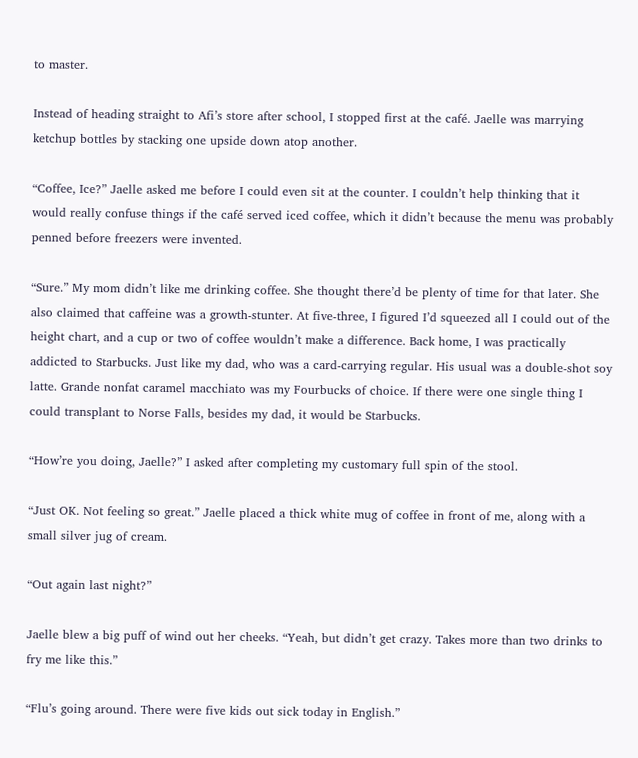to master.

Instead of heading straight to Afi’s store after school, I stopped first at the café. Jaelle was marrying ketchup bottles by stacking one upside down atop another.

“Coffee, Ice?” Jaelle asked me before I could even sit at the counter. I couldn’t help thinking that it would really confuse things if the café served iced coffee, which it didn’t because the menu was probably penned before freezers were invented.

“Sure.” My mom didn’t like me drinking coffee. She thought there’d be plenty of time for that later. She also claimed that caffeine was a growth-stunter. At five-three, I figured I’d squeezed all I could out of the height chart, and a cup or two of coffee wouldn’t make a difference. Back home, I was practically addicted to Starbucks. Just like my dad, who was a card-carrying regular. His usual was a double-shot soy latte. Grande nonfat caramel macchiato was my Fourbucks of choice. If there were one single thing I could transplant to Norse Falls, besides my dad, it would be Starbucks.

“How’re you doing, Jaelle?” I asked after completing my customary full spin of the stool.

“Just OK. Not feeling so great.” Jaelle placed a thick white mug of coffee in front of me, along with a small silver jug of cream.

“Out again last night?”

Jaelle blew a big puff of wind out her cheeks. “Yeah, but didn’t get crazy. Takes more than two drinks to fry me like this.”

“Flu’s going around. There were five kids out sick today in English.”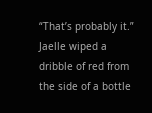“That’s probably it.” Jaelle wiped a dribble of red from the side of a bottle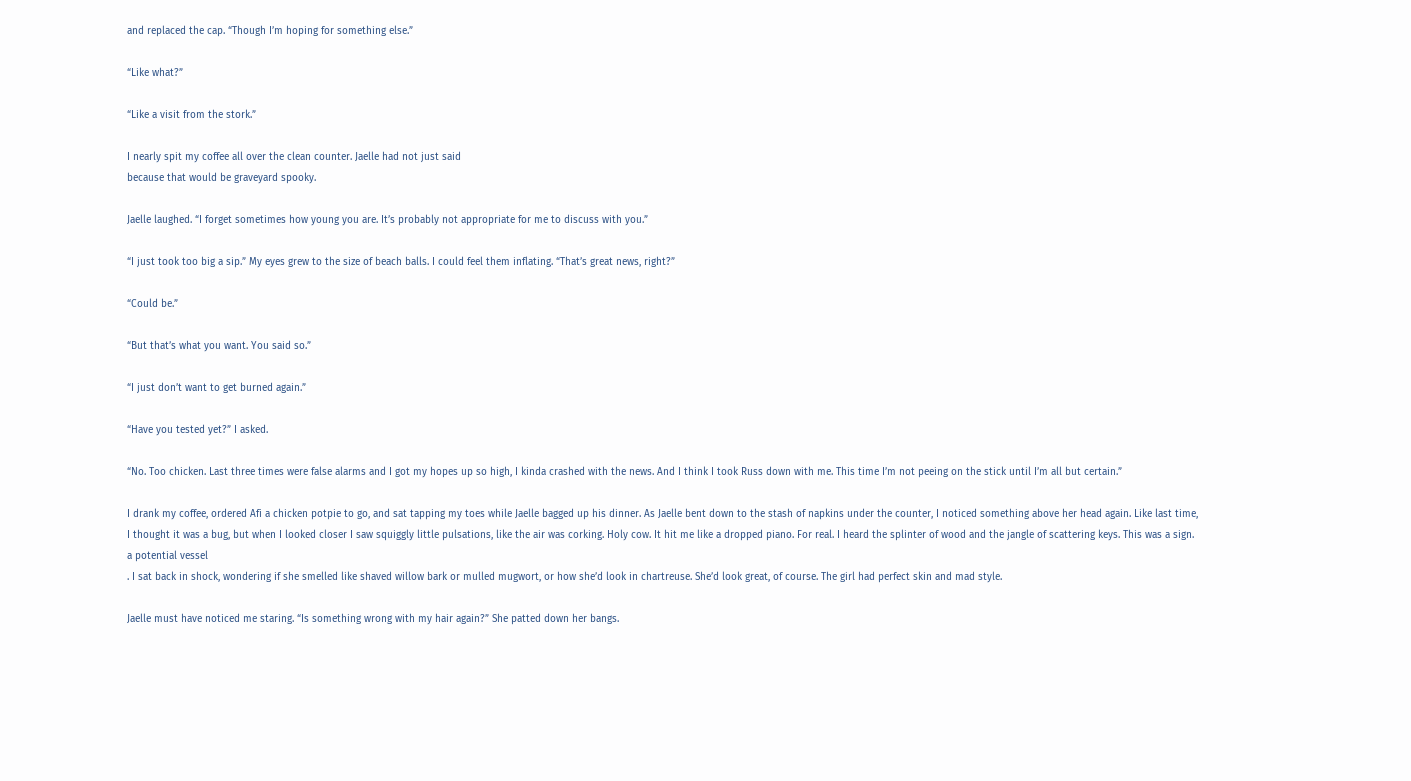and replaced the cap. “Though I’m hoping for something else.”

“Like what?”

“Like a visit from the stork.”

I nearly spit my coffee all over the clean counter. Jaelle had not just said
because that would be graveyard spooky.

Jaelle laughed. “I forget sometimes how young you are. It’s probably not appropriate for me to discuss with you.”

“I just took too big a sip.” My eyes grew to the size of beach balls. I could feel them inflating. “That’s great news, right?”

“Could be.”

“But that’s what you want. You said so.”

“I just don’t want to get burned again.”

“Have you tested yet?” I asked.

“No. Too chicken. Last three times were false alarms and I got my hopes up so high, I kinda crashed with the news. And I think I took Russ down with me. This time I’m not peeing on the stick until I’m all but certain.”

I drank my coffee, ordered Afi a chicken potpie to go, and sat tapping my toes while Jaelle bagged up his dinner. As Jaelle bent down to the stash of napkins under the counter, I noticed something above her head again. Like last time, I thought it was a bug, but when I looked closer I saw squiggly little pulsations, like the air was corking. Holy cow. It hit me like a dropped piano. For real. I heard the splinter of wood and the jangle of scattering keys. This was a sign.
a potential vessel
. I sat back in shock, wondering if she smelled like shaved willow bark or mulled mugwort, or how she’d look in chartreuse. She’d look great, of course. The girl had perfect skin and mad style.

Jaelle must have noticed me staring. “Is something wrong with my hair again?” She patted down her bangs.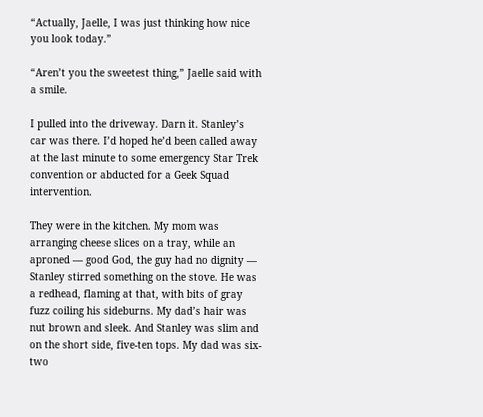“Actually, Jaelle, I was just thinking how nice you look today.”

“Aren’t you the sweetest thing,” Jaelle said with a smile.

I pulled into the driveway. Darn it. Stanley’s car was there. I’d hoped he’d been called away at the last minute to some emergency Star Trek convention or abducted for a Geek Squad intervention.

They were in the kitchen. My mom was arranging cheese slices on a tray, while an aproned — good God, the guy had no dignity — Stanley stirred something on the stove. He was a redhead, flaming at that, with bits of gray fuzz coiling his sideburns. My dad’s hair was nut brown and sleek. And Stanley was slim and on the short side, five-ten tops. My dad was six-two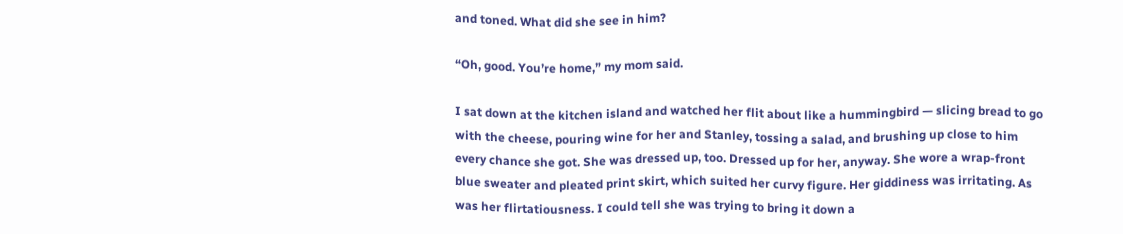and toned. What did she see in him?

“Oh, good. You’re home,” my mom said.

I sat down at the kitchen island and watched her flit about like a hummingbird — slicing bread to go with the cheese, pouring wine for her and Stanley, tossing a salad, and brushing up close to him every chance she got. She was dressed up, too. Dressed up for her, anyway. She wore a wrap-front blue sweater and pleated print skirt, which suited her curvy figure. Her giddiness was irritating. As was her flirtatiousness. I could tell she was trying to bring it down a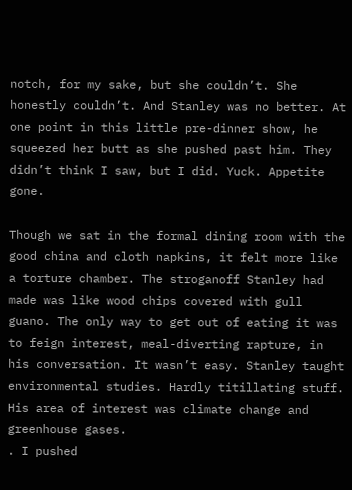notch, for my sake, but she couldn’t. She honestly couldn’t. And Stanley was no better. At one point in this little pre-dinner show, he squeezed her butt as she pushed past him. They didn’t think I saw, but I did. Yuck. Appetite gone.

Though we sat in the formal dining room with the good china and cloth napkins, it felt more like a torture chamber. The stroganoff Stanley had made was like wood chips covered with gull guano. The only way to get out of eating it was to feign interest, meal-diverting rapture, in his conversation. It wasn’t easy. Stanley taught environmental studies. Hardly titillating stuff. His area of interest was climate change and greenhouse gases.
. I pushed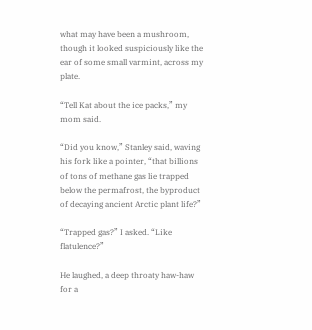what may have been a mushroom, though it looked suspiciously like the ear of some small varmint, across my plate.

“Tell Kat about the ice packs,” my mom said.

“Did you know,” Stanley said, waving his fork like a pointer, “that billions of tons of methane gas lie trapped below the permafrost, the byproduct of decaying ancient Arctic plant life?”

“Trapped gas?” I asked. “Like flatulence?”

He laughed, a deep throaty haw-haw for a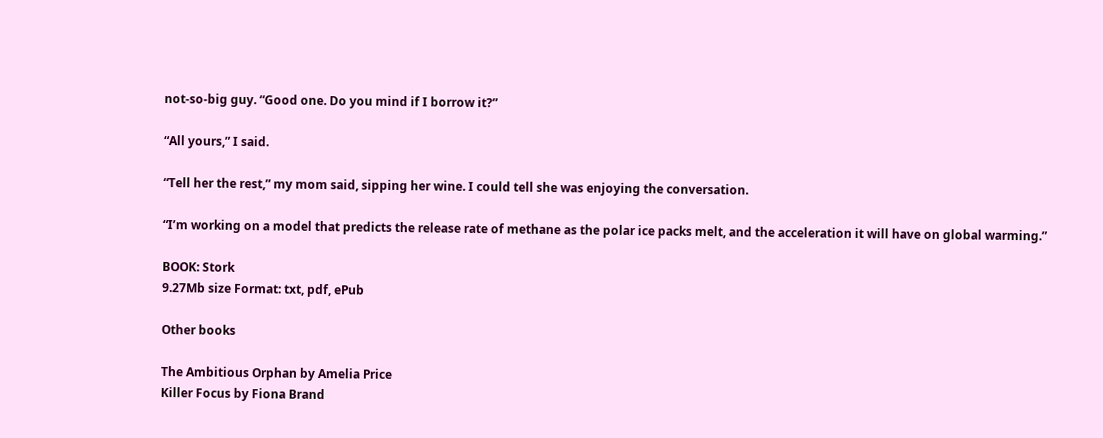not-so-big guy. “Good one. Do you mind if I borrow it?”

“All yours,” I said.

“Tell her the rest,” my mom said, sipping her wine. I could tell she was enjoying the conversation.

“I’m working on a model that predicts the release rate of methane as the polar ice packs melt, and the acceleration it will have on global warming.”

BOOK: Stork
9.27Mb size Format: txt, pdf, ePub

Other books

The Ambitious Orphan by Amelia Price
Killer Focus by Fiona Brand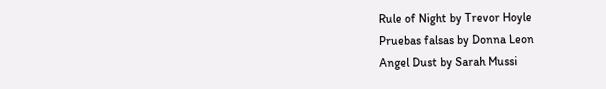Rule of Night by Trevor Hoyle
Pruebas falsas by Donna Leon
Angel Dust by Sarah Mussi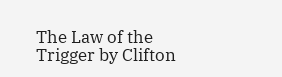The Law of the Trigger by Clifton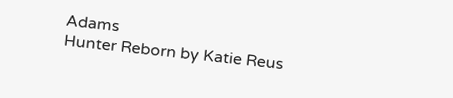Adams
Hunter Reborn by Katie Reus